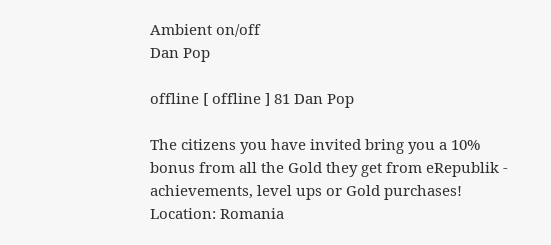Ambient on/off
Dan Pop

offline [ offline ] 81 Dan Pop

The citizens you have invited bring you a 10% bonus from all the Gold they get from eRepublik - achievements, level ups or Gold purchases!
Location: Romania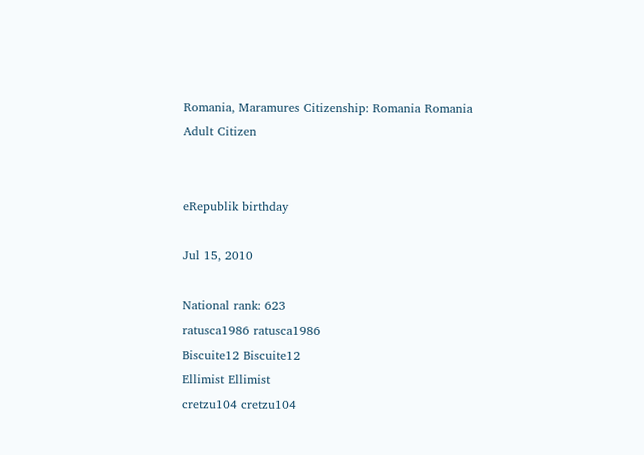Romania, Maramures Citizenship: Romania Romania
Adult Citizen


eRepublik birthday

Jul 15, 2010

National rank: 623
ratusca1986 ratusca1986
Biscuite12 Biscuite12
Ellimist Ellimist
cretzu104 cretzu104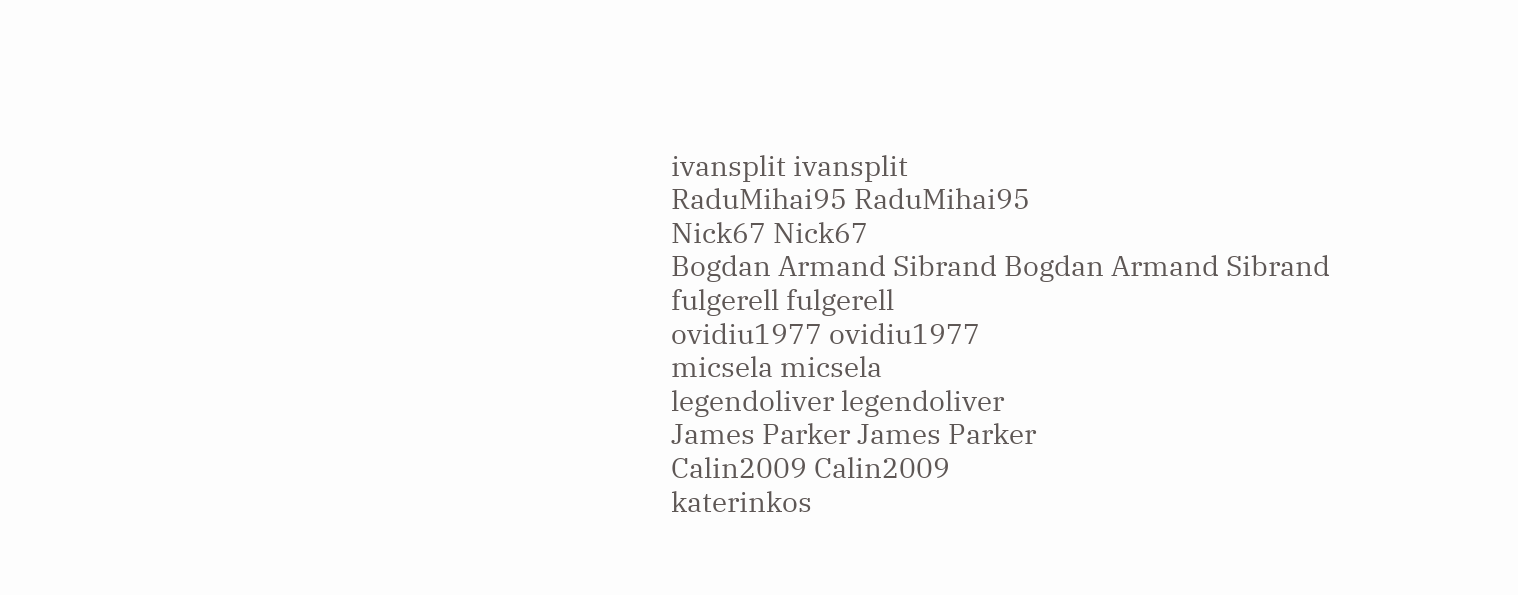ivansplit ivansplit
RaduMihai95 RaduMihai95
Nick67 Nick67
Bogdan Armand Sibrand Bogdan Armand Sibrand
fulgerell fulgerell
ovidiu1977 ovidiu1977
micsela micsela
legendoliver legendoliver
James Parker James Parker
Calin2009 Calin2009
katerinkos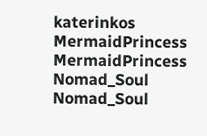katerinkos
MermaidPrincess MermaidPrincess
Nomad_Soul Nomad_Soul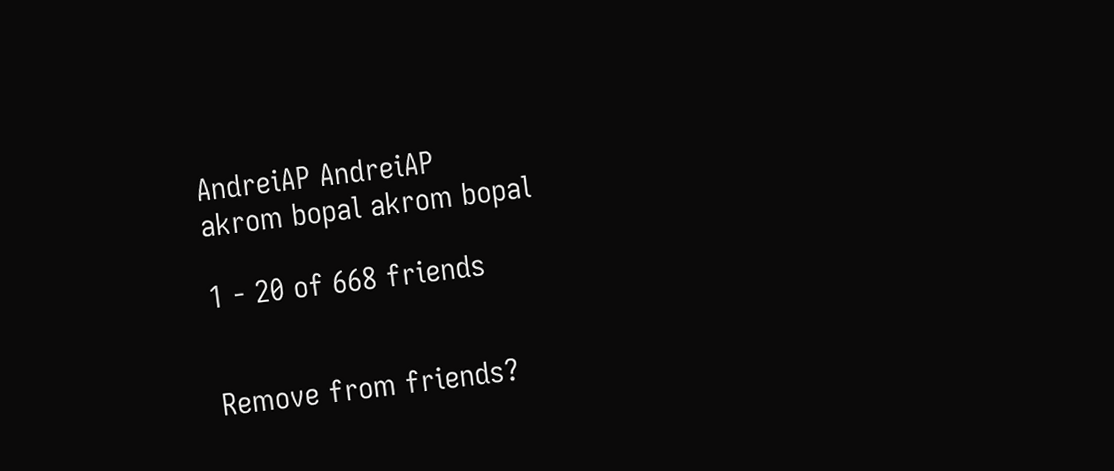AndreiAP AndreiAP
akrom bopal akrom bopal

1 - 20 of 668 friends


Remove from friends?